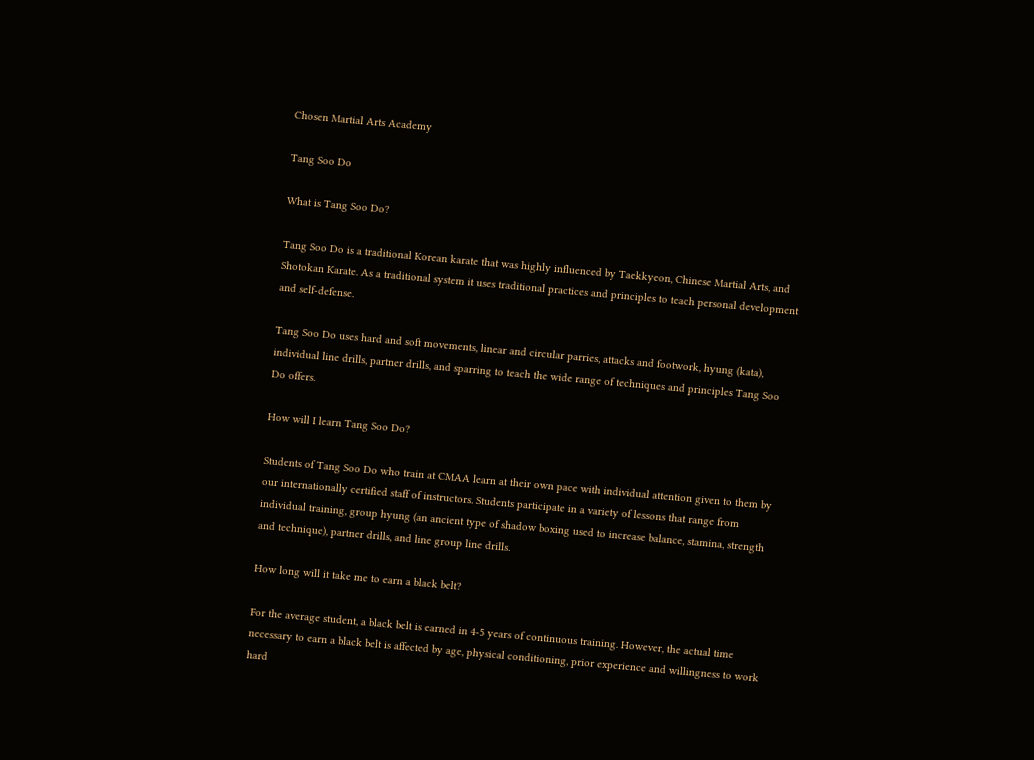Chosen Martial Arts Academy

Tang Soo Do

What is Tang Soo Do?

Tang Soo Do is a traditional Korean karate that was highly influenced by Taekkyeon, Chinese Martial Arts, and Shotokan Karate. As a traditional system it uses traditional practices and principles to teach personal development and self-defense.

Tang Soo Do uses hard and soft movements, linear and circular parries, attacks and footwork, hyung (kata), individual line drills, partner drills, and sparring to teach the wide range of techniques and principles Tang Soo Do offers.

How will I learn Tang Soo Do?

Students of Tang Soo Do who train at CMAA learn at their own pace with individual attention given to them by our internationally certified staff of instructors. Students participate in a variety of lessons that range from individual training, group hyung (an ancient type of shadow boxing used to increase balance, stamina, strength and technique), partner drills, and line group line drills.

How long will it take me to earn a black belt?

For the average student, a black belt is earned in 4-5 years of continuous training. However, the actual time necessary to earn a black belt is affected by age, physical conditioning, prior experience and willingness to work hard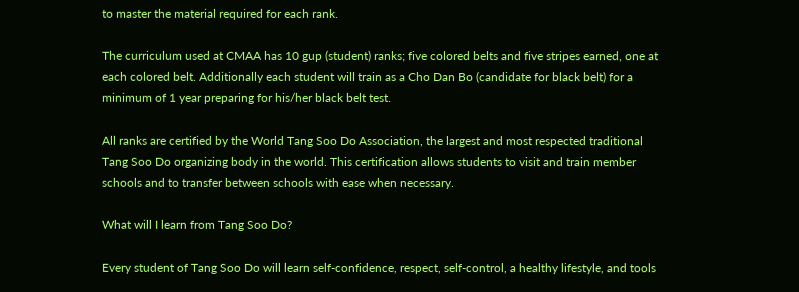to master the material required for each rank.

The curriculum used at CMAA has 10 gup (student) ranks; five colored belts and five stripes earned, one at each colored belt. Additionally each student will train as a Cho Dan Bo (candidate for black belt) for a minimum of 1 year preparing for his/her black belt test.

All ranks are certified by the World Tang Soo Do Association, the largest and most respected traditional Tang Soo Do organizing body in the world. This certification allows students to visit and train member schools and to transfer between schools with ease when necessary.

What will I learn from Tang Soo Do?

Every student of Tang Soo Do will learn self-confidence, respect, self-control, a healthy lifestyle, and tools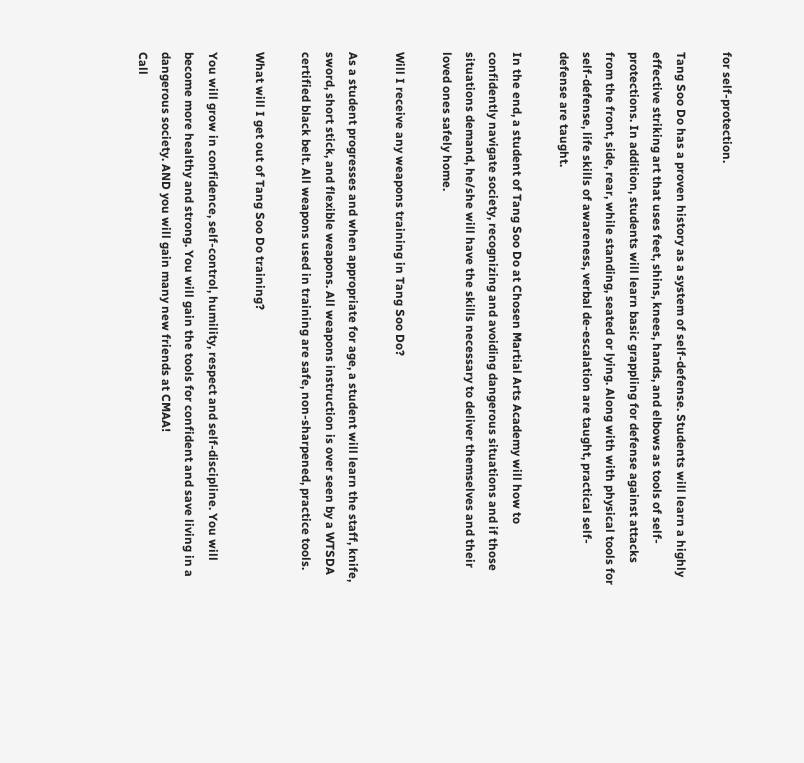for self-protection.

Tang Soo Do has a proven history as a system of self-defense. Students will learn a highly effective striking art that uses feet, shins, knees, hands, and elbows as tools of self-protections. In addition, students will learn basic grappling for defense against attacks from the front, side, rear, while standing, seated or lying. Along with with physical tools for self-defense, life skills of awareness, verbal de-escalation are taught, practical self-defense are taught.

In the end, a student of Tang Soo Do at Chosen Martial Arts Academy will how to confidently navigate society, recognizing and avoiding dangerous situations and if those situations demand, he/she will have the skills necessary to deliver themselves and their loved ones safely home.

Will I receive any weapons training in Tang Soo Do?

As a student progresses and when appropriate for age, a student will learn the staff, knife, sword, short stick, and flexible weapons. All weapons instruction is over seen by a WTSDA certified black belt. All weapons used in training are safe, non-sharpened, practice tools.

What will I get out of Tang Soo Do training?

You will grow in confidence, self-control, humility, respect and self-discipline. You will become more healthy and strong. You will gain the tools for confident and save living in a dangerous society. AND you will gain many new friends at CMAA!
Call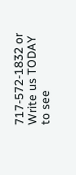717-572-1832 or Write us TODAY
to see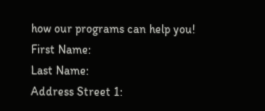how our programs can help you!
First Name:
Last Name:
Address Street 1: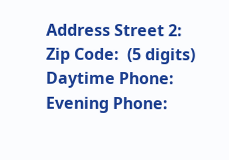Address Street 2:
Zip Code:  (5 digits)
Daytime Phone:
Evening Phone: